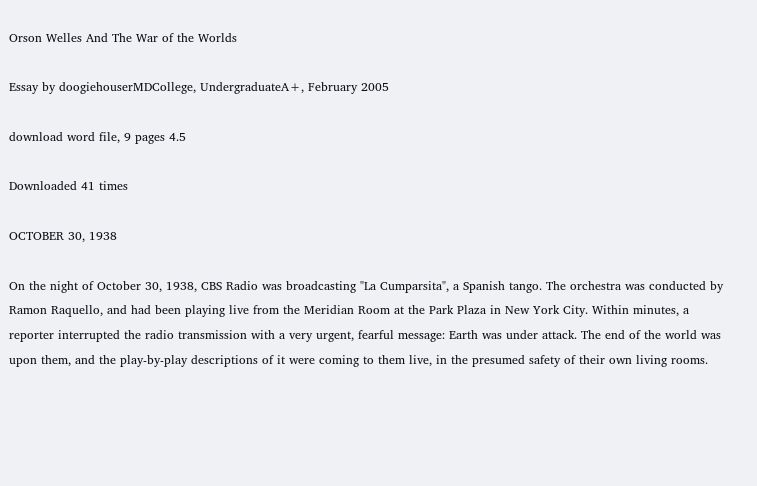Orson Welles And The War of the Worlds

Essay by doogiehouserMDCollege, UndergraduateA+, February 2005

download word file, 9 pages 4.5

Downloaded 41 times

OCTOBER 30, 1938

On the night of October 30, 1938, CBS Radio was broadcasting "La Cumparsita", a Spanish tango. The orchestra was conducted by Ramon Raquello, and had been playing live from the Meridian Room at the Park Plaza in New York City. Within minutes, a reporter interrupted the radio transmission with a very urgent, fearful message: Earth was under attack. The end of the world was upon them, and the play-by-play descriptions of it were coming to them live, in the presumed safety of their own living rooms.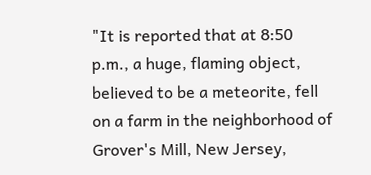"It is reported that at 8:50 p.m., a huge, flaming object, believed to be a meteorite, fell on a farm in the neighborhood of Grover's Mill, New Jersey,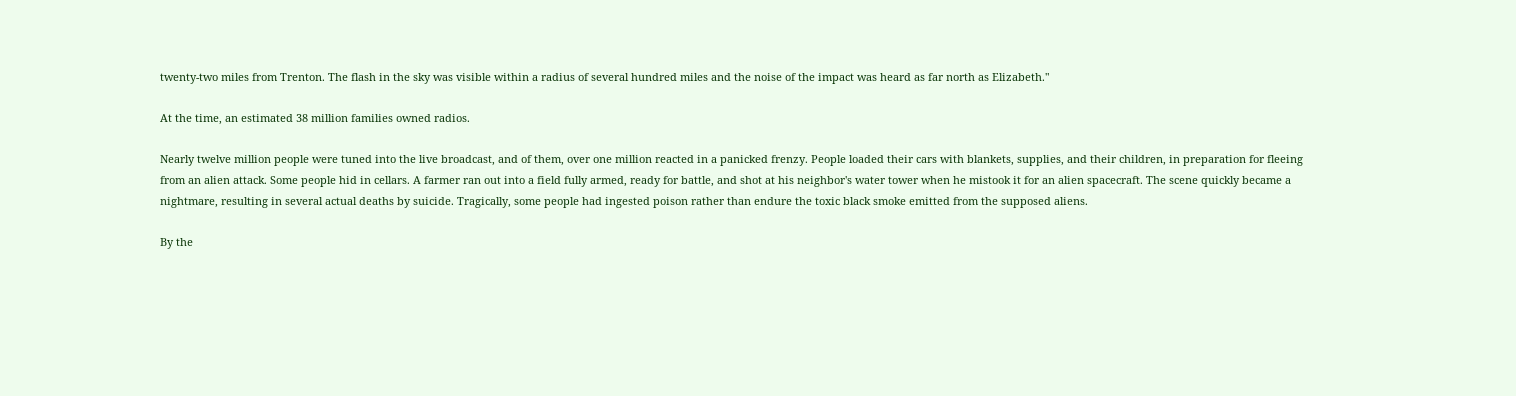twenty-two miles from Trenton. The flash in the sky was visible within a radius of several hundred miles and the noise of the impact was heard as far north as Elizabeth."

At the time, an estimated 38 million families owned radios.

Nearly twelve million people were tuned into the live broadcast, and of them, over one million reacted in a panicked frenzy. People loaded their cars with blankets, supplies, and their children, in preparation for fleeing from an alien attack. Some people hid in cellars. A farmer ran out into a field fully armed, ready for battle, and shot at his neighbor's water tower when he mistook it for an alien spacecraft. The scene quickly became a nightmare, resulting in several actual deaths by suicide. Tragically, some people had ingested poison rather than endure the toxic black smoke emitted from the supposed aliens.

By the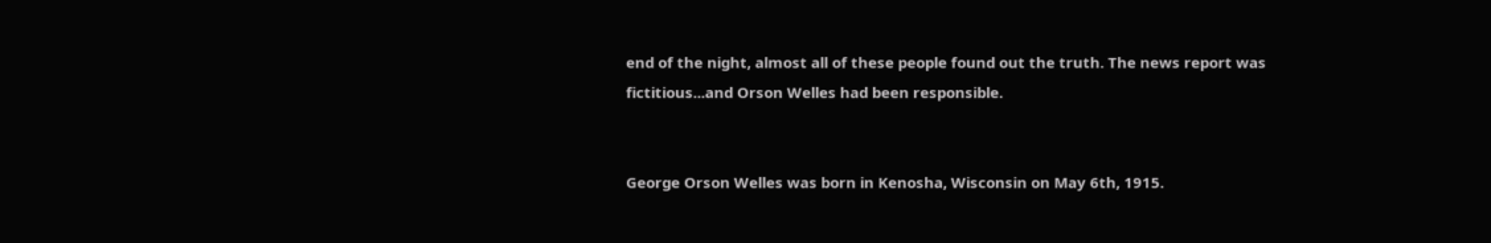end of the night, almost all of these people found out the truth. The news report was fictitious...and Orson Welles had been responsible.


George Orson Welles was born in Kenosha, Wisconsin on May 6th, 1915.